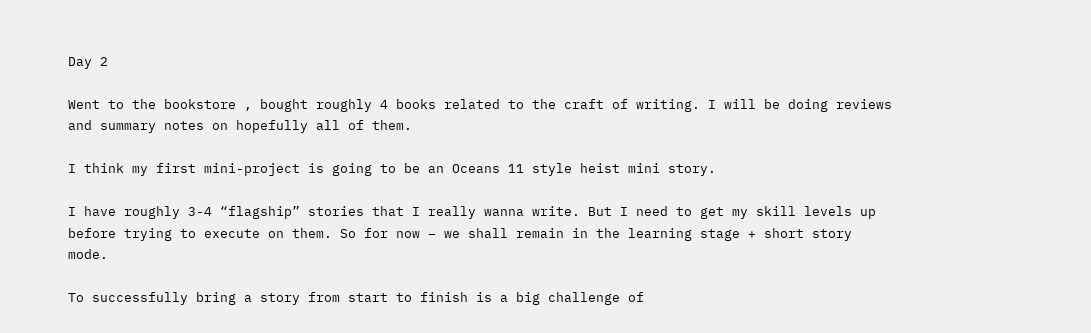Day 2

Went to the bookstore , bought roughly 4 books related to the craft of writing. I will be doing reviews and summary notes on hopefully all of them.

I think my first mini-project is going to be an Oceans 11 style heist mini story.

I have roughly 3-4 “flagship” stories that I really wanna write. But I need to get my skill levels up before trying to execute on them. So for now – we shall remain in the learning stage + short story mode.

To successfully bring a story from start to finish is a big challenge of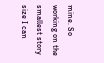mine. So working on the smallest story size I can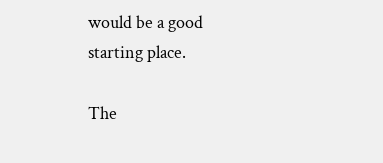would be a good starting place.

The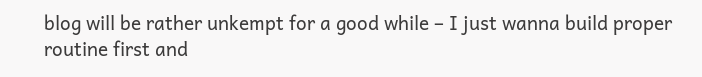blog will be rather unkempt for a good while – I just wanna build proper routine first and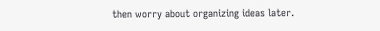then worry about organizing ideas later.